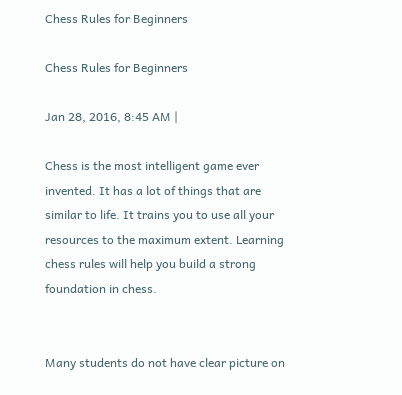Chess Rules for Beginners

Chess Rules for Beginners

Jan 28, 2016, 8:45 AM |

Chess is the most intelligent game ever invented. It has a lot of things that are similar to life. It trains you to use all your resources to the maximum extent. Learning chess rules will help you build a strong foundation in chess.


Many students do not have clear picture on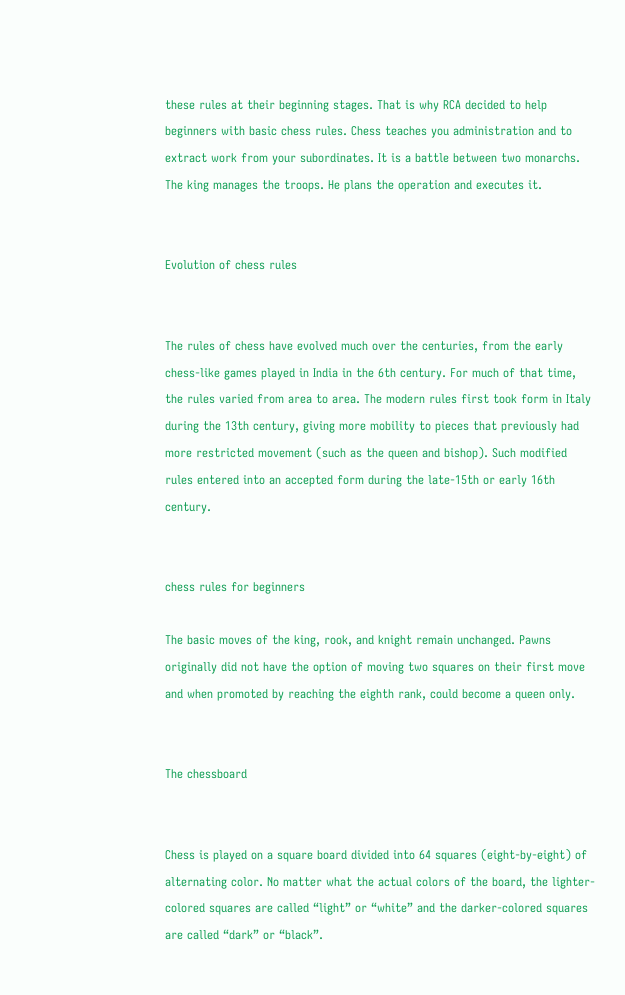these rules at their beginning stages. That is why RCA decided to help beginners with basic chess rules. Chess teaches you administration and to extract work from your subordinates. It is a battle between two monarchs. The king manages the troops. He plans the operation and executes it.


Evolution of chess rules


The rules of chess have evolved much over the centuries, from the early chess-like games played in India in the 6th century. For much of that time, the rules varied from area to area. The modern rules first took form in Italy during the 13th century, giving more mobility to pieces that previously had more restricted movement (such as the queen and bishop). Such modified rules entered into an accepted form during the late-15th or early 16th century.


chess rules for beginners

The basic moves of the king, rook, and knight remain unchanged. Pawns originally did not have the option of moving two squares on their first move and when promoted by reaching the eighth rank, could become a queen only.


The chessboard


Chess is played on a square board divided into 64 squares (eight-by-eight) of alternating color. No matter what the actual colors of the board, the lighter-colored squares are called “light” or “white” and the darker-colored squares are called “dark” or “black”.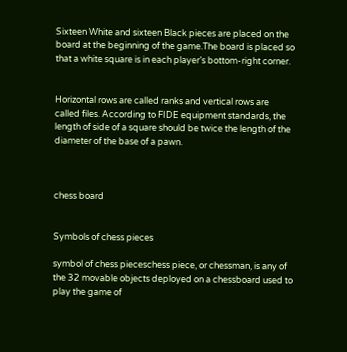Sixteen White and sixteen Black pieces are placed on the board at the beginning of the game.The board is placed so that a white square is in each player’s bottom-right corner.


Horizontal rows are called ranks and vertical rows are called files. According to FIDE equipment standards, the length of side of a square should be twice the length of the diameter of the base of a pawn.



chess board


Symbols of chess pieces

symbol of chess pieceschess piece, or chessman, is any of the 32 movable objects deployed on a chessboard used to play the game of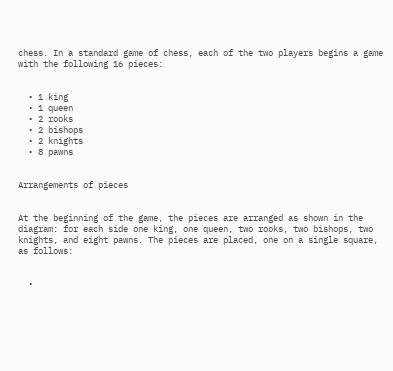chess. In a standard game of chess, each of the two players begins a game with the following 16 pieces:


  • 1 king
  • 1 queen
  • 2 rooks
  • 2 bishops
  • 2 knights
  • 8 pawns


Arrangements of pieces


At the beginning of the game, the pieces are arranged as shown in the diagram: for each side one king, one queen, two rooks, two bishops, two knights, and eight pawns. The pieces are placed, one on a single square, as follows:


  •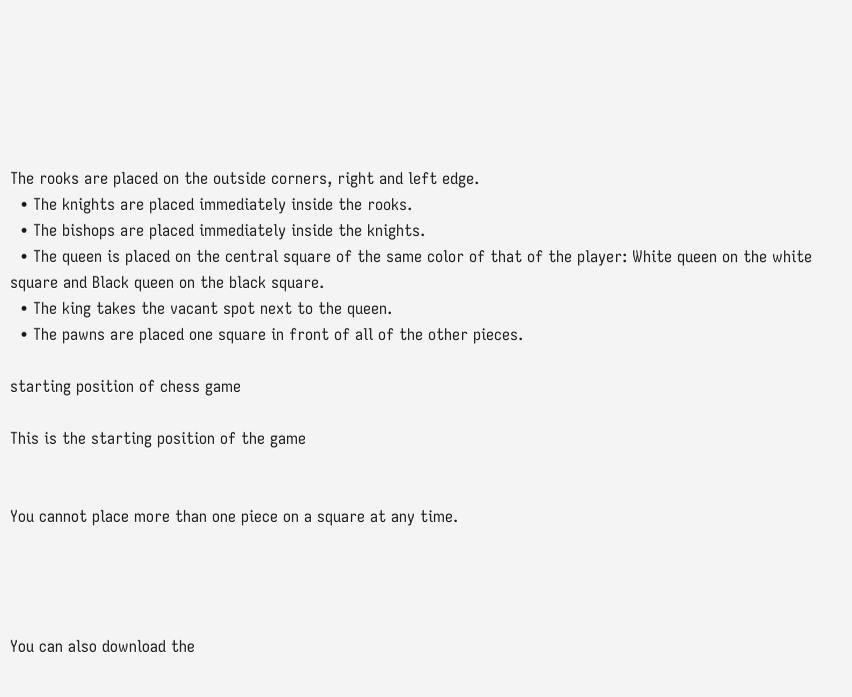The rooks are placed on the outside corners, right and left edge.
  • The knights are placed immediately inside the rooks.
  • The bishops are placed immediately inside the knights.
  • The queen is placed on the central square of the same color of that of the player: White queen on the white square and Black queen on the black square.
  • The king takes the vacant spot next to the queen.
  • The pawns are placed one square in front of all of the other pieces.

starting position of chess game

This is the starting position of the game


You cannot place more than one piece on a square at any time.




You can also download the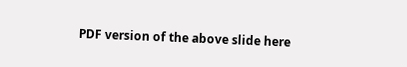PDF version of the above slide here